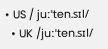• US / juːˈten.sɪl/
  • UK /juːˈten.sɪl/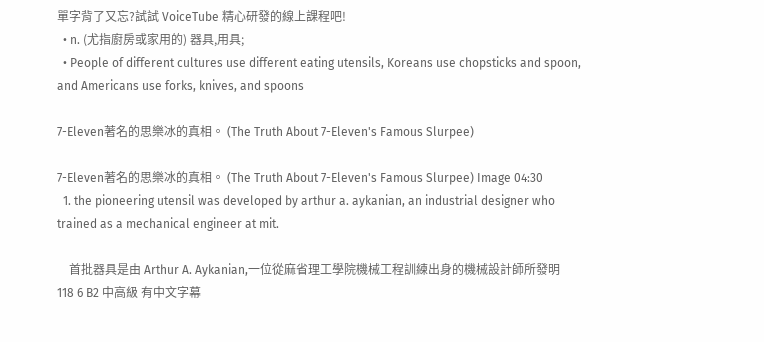單字背了又忘?試試 VoiceTube 精心研發的線上課程吧!
  • n. (尤指廚房或家用的) 器具,用具;
  • People of different cultures use different eating utensils, Koreans use chopsticks and spoon, and Americans use forks, knives, and spoons

7-Eleven著名的思樂冰的真相。 (The Truth About 7-Eleven's Famous Slurpee)

7-Eleven著名的思樂冰的真相。 (The Truth About 7-Eleven's Famous Slurpee) Image 04:30
  1. the pioneering utensil was developed by arthur a. aykanian, an industrial designer who trained as a mechanical engineer at mit.

    首批器具是由 Arthur A. Aykanian,一位從麻省理工學院機械工程訓練出身的機械設計師所發明
118 6 B2 中高級 有中文字幕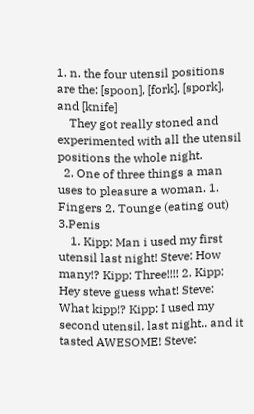1. n. the four utensil positions are the: [spoon], [fork], [spork], and [knife]
    They got really stoned and experimented with all the utensil positions the whole night.
  2. One of three things a man uses to pleasure a woman. 1. Fingers 2. Tounge (eating out) 3.Penis
    1. Kipp: Man i used my first utensil last night! Steve: How many!? Kipp: Three!!!! 2. Kipp: Hey steve guess what! Steve: What kipp!? Kipp: I used my second utensil. last night.. and it tasted AWESOME! Steve: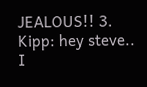JEALOUS!! 3. Kipp: hey steve.. I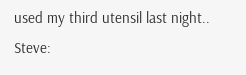used my third utensil last night.. Steve: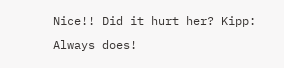Nice!! Did it hurt her? Kipp: Always does!